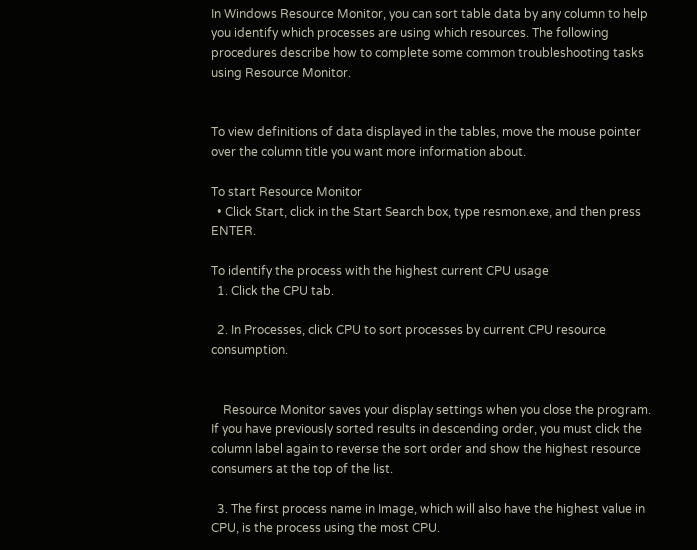In Windows Resource Monitor, you can sort table data by any column to help you identify which processes are using which resources. The following procedures describe how to complete some common troubleshooting tasks using Resource Monitor.


To view definitions of data displayed in the tables, move the mouse pointer over the column title you want more information about.

To start Resource Monitor
  • Click Start, click in the Start Search box, type resmon.exe, and then press ENTER.

To identify the process with the highest current CPU usage
  1. Click the CPU tab.

  2. In Processes, click CPU to sort processes by current CPU resource consumption.


    Resource Monitor saves your display settings when you close the program. If you have previously sorted results in descending order, you must click the column label again to reverse the sort order and show the highest resource consumers at the top of the list.

  3. The first process name in Image, which will also have the highest value in CPU, is the process using the most CPU.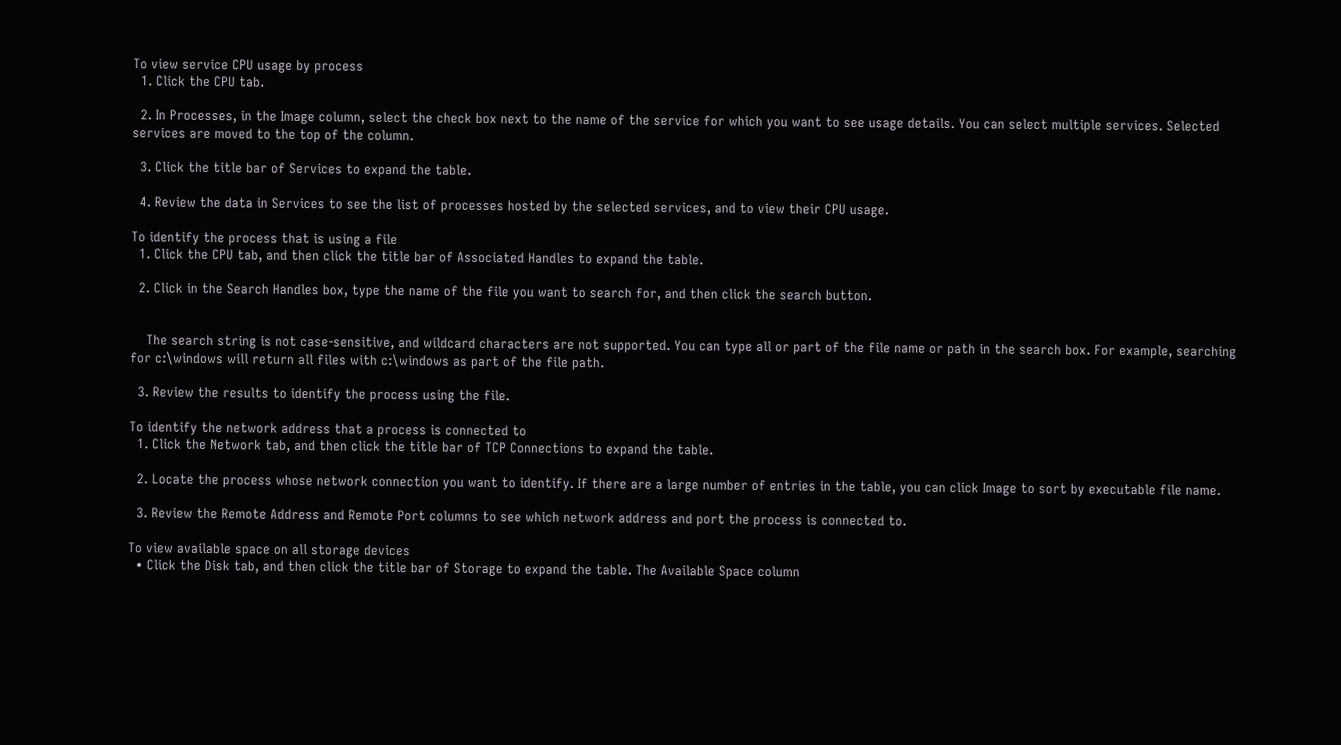To view service CPU usage by process
  1. Click the CPU tab.

  2. In Processes, in the Image column, select the check box next to the name of the service for which you want to see usage details. You can select multiple services. Selected services are moved to the top of the column.

  3. Click the title bar of Services to expand the table.

  4. Review the data in Services to see the list of processes hosted by the selected services, and to view their CPU usage.

To identify the process that is using a file
  1. Click the CPU tab, and then click the title bar of Associated Handles to expand the table.

  2. Click in the Search Handles box, type the name of the file you want to search for, and then click the search button.


    The search string is not case-sensitive, and wildcard characters are not supported. You can type all or part of the file name or path in the search box. For example, searching for c:\windows will return all files with c:\windows as part of the file path.

  3. Review the results to identify the process using the file.

To identify the network address that a process is connected to
  1. Click the Network tab, and then click the title bar of TCP Connections to expand the table.

  2. Locate the process whose network connection you want to identify. If there are a large number of entries in the table, you can click Image to sort by executable file name.

  3. Review the Remote Address and Remote Port columns to see which network address and port the process is connected to.

To view available space on all storage devices
  • Click the Disk tab, and then click the title bar of Storage to expand the table. The Available Space column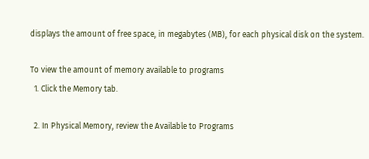displays the amount of free space, in megabytes (MB), for each physical disk on the system.

To view the amount of memory available to programs
  1. Click the Memory tab.

  2. In Physical Memory, review the Available to Programs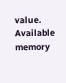value. Available memory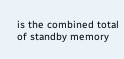is the combined total of standby memory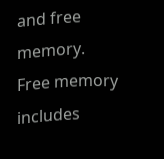and free memory. Free memory includes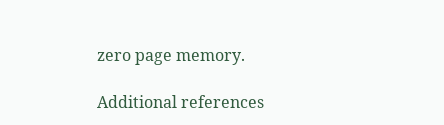zero page memory.

Additional references